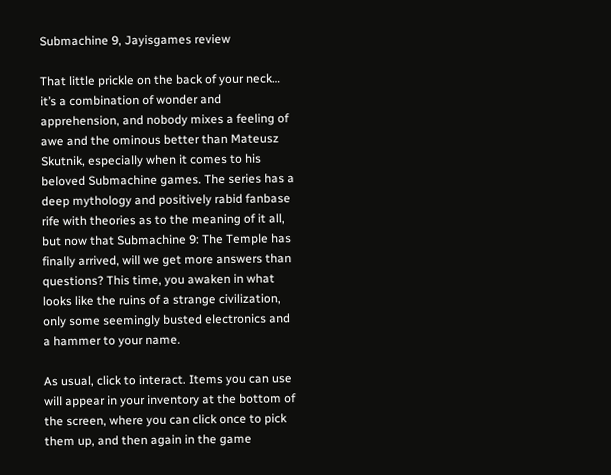Submachine 9, Jayisgames review

That little prickle on the back of your neck… it’s a combination of wonder and apprehension, and nobody mixes a feeling of awe and the ominous better than Mateusz Skutnik, especially when it comes to his beloved Submachine games. The series has a deep mythology and positively rabid fanbase rife with theories as to the meaning of it all, but now that Submachine 9: The Temple has finally arrived, will we get more answers than questions? This time, you awaken in what looks like the ruins of a strange civilization, only some seemingly busted electronics and a hammer to your name.

As usual, click to interact. Items you can use will appear in your inventory at the bottom of the screen, where you can click once to pick them up, and then again in the game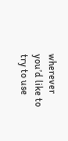wherever you’d like to try to use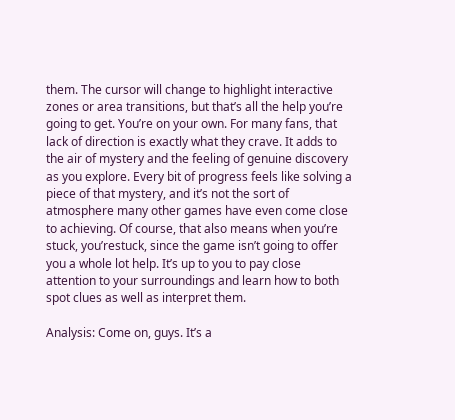them. The cursor will change to highlight interactive zones or area transitions, but that’s all the help you’re going to get. You’re on your own. For many fans, that lack of direction is exactly what they crave. It adds to the air of mystery and the feeling of genuine discovery as you explore. Every bit of progress feels like solving a piece of that mystery, and it’s not the sort of atmosphere many other games have even come close to achieving. Of course, that also means when you’re stuck, you’restuck, since the game isn’t going to offer you a whole lot help. It’s up to you to pay close attention to your surroundings and learn how to both spot clues as well as interpret them.

Analysis: Come on, guys. It’s a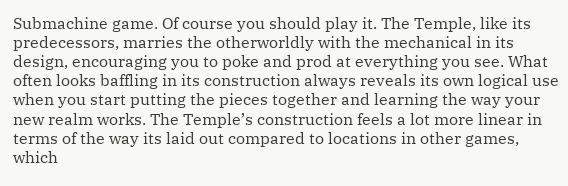Submachine game. Of course you should play it. The Temple, like its predecessors, marries the otherworldly with the mechanical in its design, encouraging you to poke and prod at everything you see. What often looks baffling in its construction always reveals its own logical use when you start putting the pieces together and learning the way your new realm works. The Temple’s construction feels a lot more linear in terms of the way its laid out compared to locations in other games, which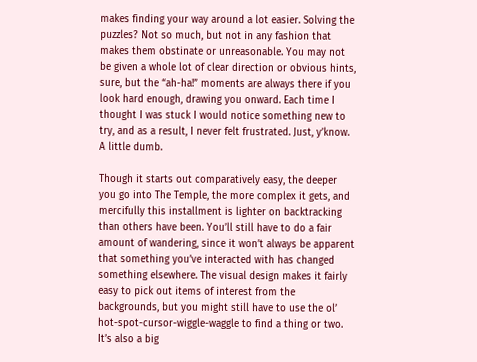makes finding your way around a lot easier. Solving the puzzles? Not so much, but not in any fashion that makes them obstinate or unreasonable. You may not be given a whole lot of clear direction or obvious hints, sure, but the “ah-ha!” moments are always there if you look hard enough, drawing you onward. Each time I thought I was stuck I would notice something new to try, and as a result, I never felt frustrated. Just, y’know. A little dumb.

Though it starts out comparatively easy, the deeper you go into The Temple, the more complex it gets, and mercifully this installment is lighter on backtracking than others have been. You’ll still have to do a fair amount of wandering, since it won’t always be apparent that something you’ve interacted with has changed something elsewhere. The visual design makes it fairly easy to pick out items of interest from the backgrounds, but you might still have to use the ol’ hot-spot-cursor-wiggle-waggle to find a thing or two. It’s also a big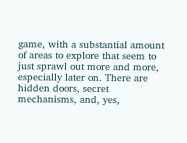game, with a substantial amount of areas to explore that seem to just sprawl out more and more, especially later on. There are hidden doors, secret mechanisms, and, yes,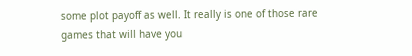some plot payoff as well. It really is one of those rare games that will have you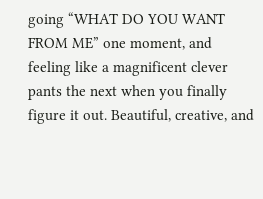going “WHAT DO YOU WANT FROM ME” one moment, and feeling like a magnificent clever pants the next when you finally figure it out. Beautiful, creative, and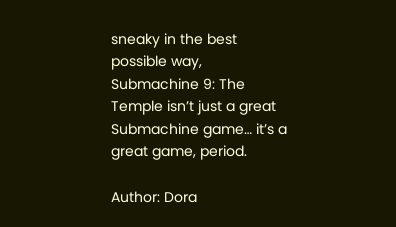sneaky in the best possible way, Submachine 9: The Temple isn’t just a great Submachine game… it’s a great game, period.

Author: Dora